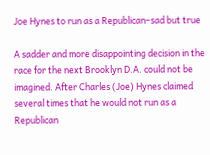Joe Hynes to run as a Republican–sad but true

A sadder and more disappointing decision in the race for the next Brooklyn D.A. could not be imagined. After Charles (Joe) Hynes claimed several times that he would not run as a Republican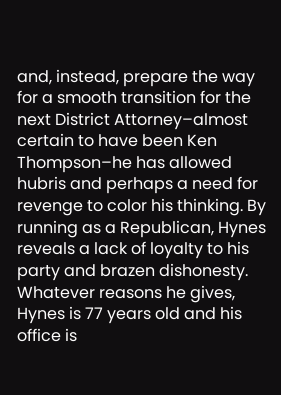and, instead, prepare the way for a smooth transition for the next District Attorney–almost certain to have been Ken Thompson–he has allowed hubris and perhaps a need for revenge to color his thinking. By running as a Republican, Hynes reveals a lack of loyalty to his party and brazen dishonesty. Whatever reasons he gives, Hynes is 77 years old and his office is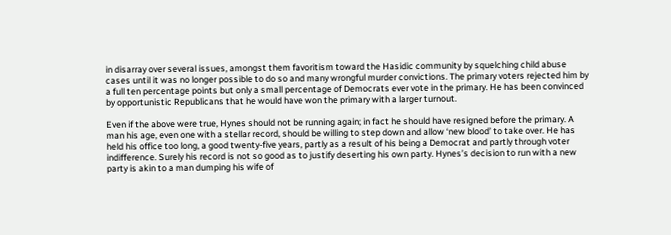in disarray over several issues, amongst them favoritism toward the Hasidic community by squelching child abuse cases until it was no longer possible to do so and many wrongful murder convictions. The primary voters rejected him by a full ten percentage points but only a small percentage of Democrats ever vote in the primary. He has been convinced by opportunistic Republicans that he would have won the primary with a larger turnout.

Even if the above were true, Hynes should not be running again; in fact he should have resigned before the primary. A man his age, even one with a stellar record, should be willing to step down and allow ‘new blood’ to take over. He has held his office too long, a good twenty-five years, partly as a result of his being a Democrat and partly through voter indifference. Surely his record is not so good as to justify deserting his own party. Hynes’s decision to run with a new party is akin to a man dumping his wife of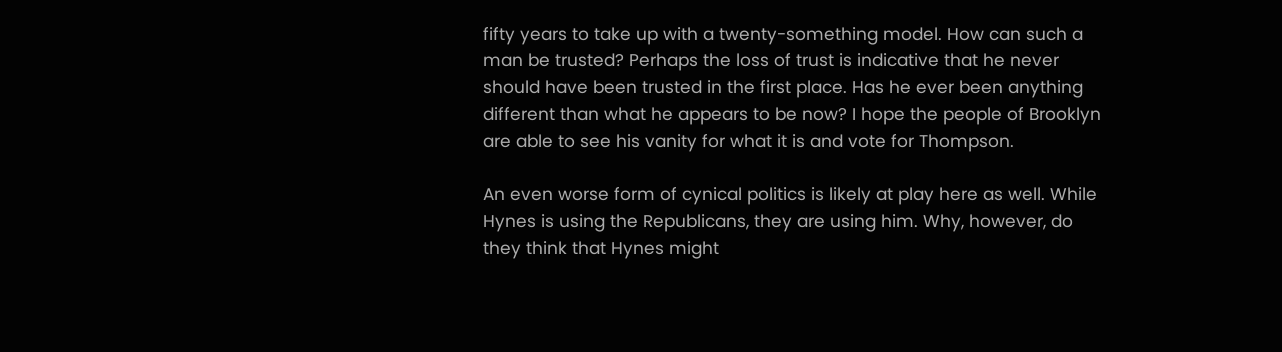fifty years to take up with a twenty-something model. How can such a man be trusted? Perhaps the loss of trust is indicative that he never should have been trusted in the first place. Has he ever been anything different than what he appears to be now? I hope the people of Brooklyn are able to see his vanity for what it is and vote for Thompson.

An even worse form of cynical politics is likely at play here as well. While Hynes is using the Republicans, they are using him. Why, however, do they think that Hynes might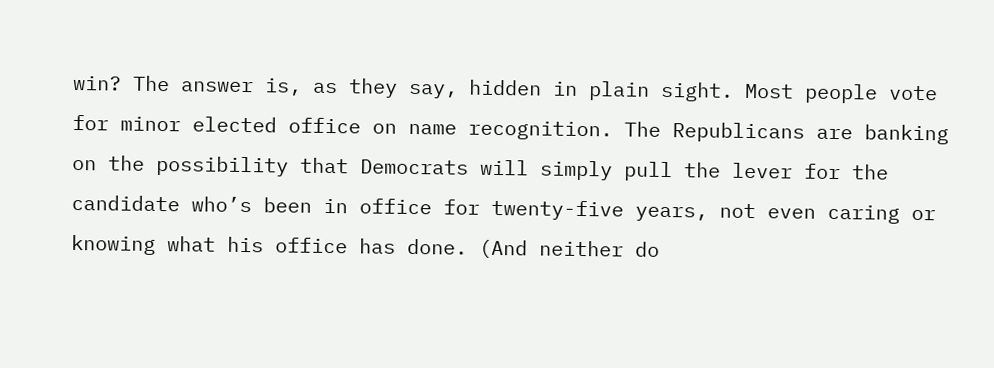win? The answer is, as they say, hidden in plain sight. Most people vote for minor elected office on name recognition. The Republicans are banking on the possibility that Democrats will simply pull the lever for the candidate who’s been in office for twenty-five years, not even caring or knowing what his office has done. (And neither do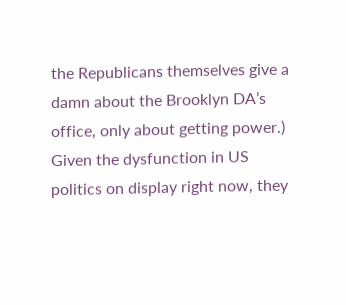the Republicans themselves give a damn about the Brooklyn DA’s office, only about getting power.) Given the dysfunction in US politics on display right now, they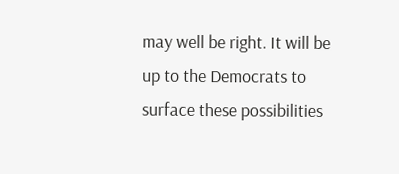may well be right. It will be up to the Democrats to surface these possibilities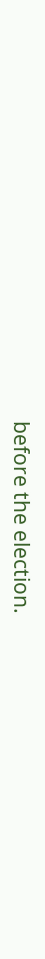before the election.